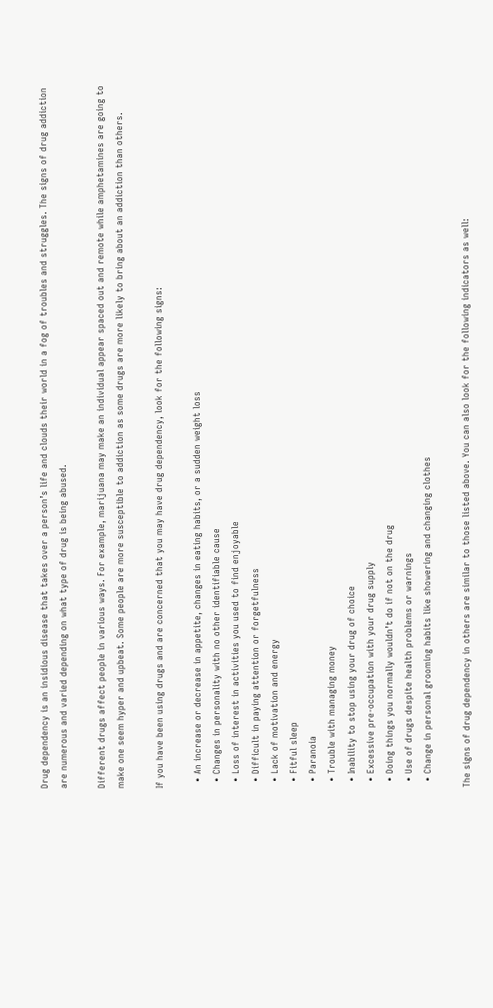Drug dependency is an insidious disease that takes over a person’s life and clouds their world in a fog of troubles and struggles. The signs of drug addiction are numerous and varied depending on what type of drug is being abused.

Different drugs affect people in various ways. For example, marijuana may make an individual appear spaced out and remote while amphetamines are going to make one seem hyper and upbeat. Some people are more susceptible to addiction as some drugs are more likely to bring about an addiction than others.

If you have been using drugs and are concerned that you may have drug dependency, look for the following signs:

  • An increase or decrease in appetite, changes in eating habits, or a sudden weight loss
  • Changes in personality with no other identifiable cause
  • Loss of interest in activities you used to find enjoyable
  • Difficult in paying attention or forgetfulness
  • Lack of motivation and energy
  • Fitful sleep
  • Paranoia
  • Trouble with managing money
  • Inability to stop using your drug of choice
  • Excessive pre-occupation with your drug supply
  • Doing things you normally wouldn’t do if not on the drug
  • Use of drugs despite health problems or warnings
  • Change in personal grooming habits like showering and changing clothes

The signs of drug dependency in others are similar to those listed above. You can also look for the following indicators as well: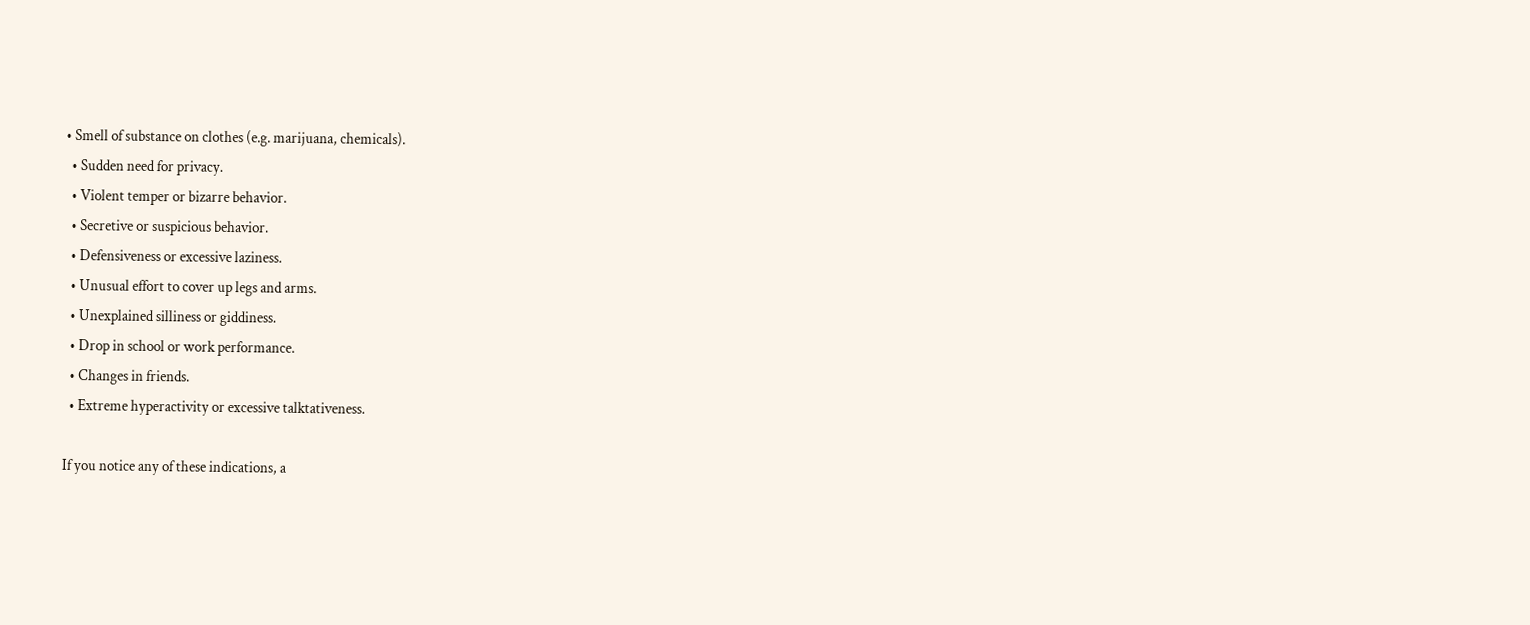• Smell of substance on clothes (e.g. marijuana, chemicals).
  • Sudden need for privacy.
  • Violent temper or bizarre behavior.
  • Secretive or suspicious behavior.
  • Defensiveness or excessive laziness.
  • Unusual effort to cover up legs and arms.
  • Unexplained silliness or giddiness.
  • Drop in school or work performance.
  • Changes in friends.
  • Extreme hyperactivity or excessive talktativeness.

If you notice any of these indications, a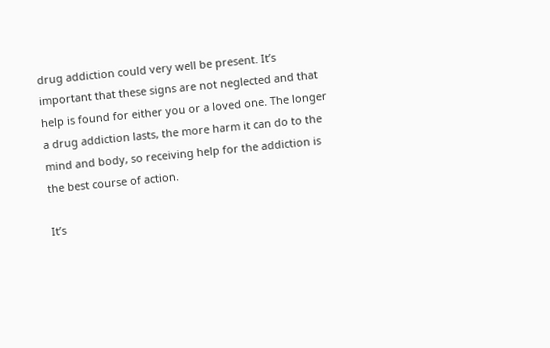drug addiction could very well be present. It’s important that these signs are not neglected and that help is found for either you or a loved one. The longer a drug addiction lasts, the more harm it can do to the mind and body, so receiving help for the addiction is the best course of action.

It’s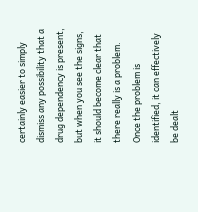certainly easier to simply dismiss any possibility that a drug dependency is present, but when you see the signs, it should become clear that there really is a problem. Once the problem is identified, it can effectively be dealt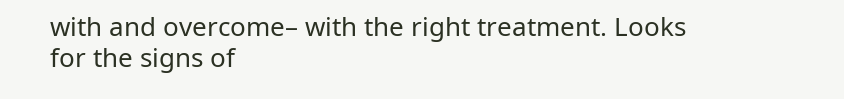with and overcome– with the right treatment. Looks for the signs of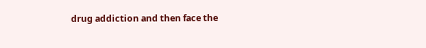drug addiction and then face the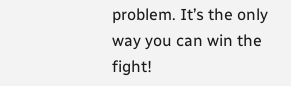problem. It’s the only way you can win the fight!